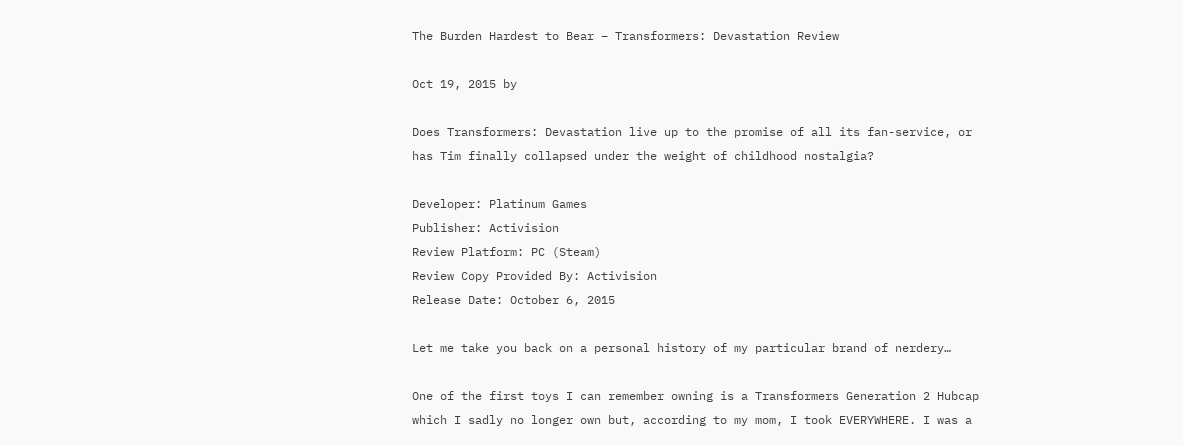The Burden Hardest to Bear – Transformers: Devastation Review

Oct 19, 2015 by

Does Transformers: Devastation live up to the promise of all its fan-service, or has Tim finally collapsed under the weight of childhood nostalgia?

Developer: Platinum Games
Publisher: Activision
Review Platform: PC (Steam)
Review Copy Provided By: Activision
Release Date: October 6, 2015

Let me take you back on a personal history of my particular brand of nerdery…

One of the first toys I can remember owning is a Transformers Generation 2 Hubcap which I sadly no longer own but, according to my mom, I took EVERYWHERE. I was a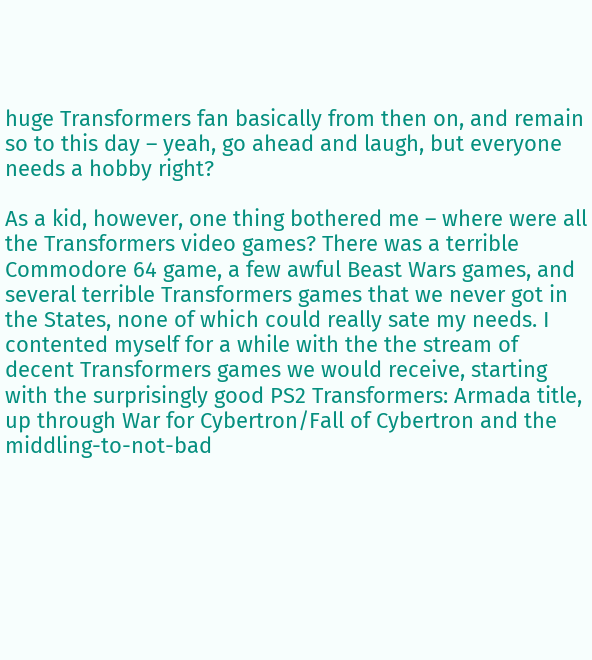huge Transformers fan basically from then on, and remain so to this day – yeah, go ahead and laugh, but everyone needs a hobby right?

As a kid, however, one thing bothered me – where were all the Transformers video games? There was a terrible Commodore 64 game, a few awful Beast Wars games, and several terrible Transformers games that we never got in the States, none of which could really sate my needs. I contented myself for a while with the the stream of decent Transformers games we would receive, starting with the surprisingly good PS2 Transformers: Armada title, up through War for Cybertron/Fall of Cybertron and the middling-to-not-bad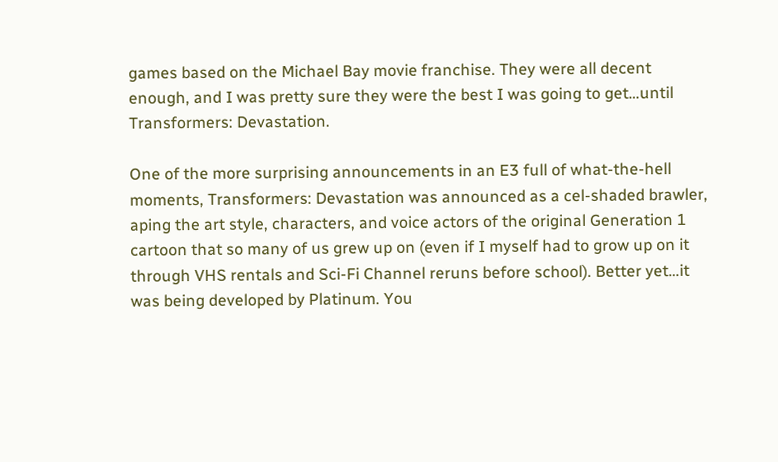games based on the Michael Bay movie franchise. They were all decent enough, and I was pretty sure they were the best I was going to get…until Transformers: Devastation.

One of the more surprising announcements in an E3 full of what-the-hell moments, Transformers: Devastation was announced as a cel-shaded brawler, aping the art style, characters, and voice actors of the original Generation 1 cartoon that so many of us grew up on (even if I myself had to grow up on it through VHS rentals and Sci-Fi Channel reruns before school). Better yet…it was being developed by Platinum. You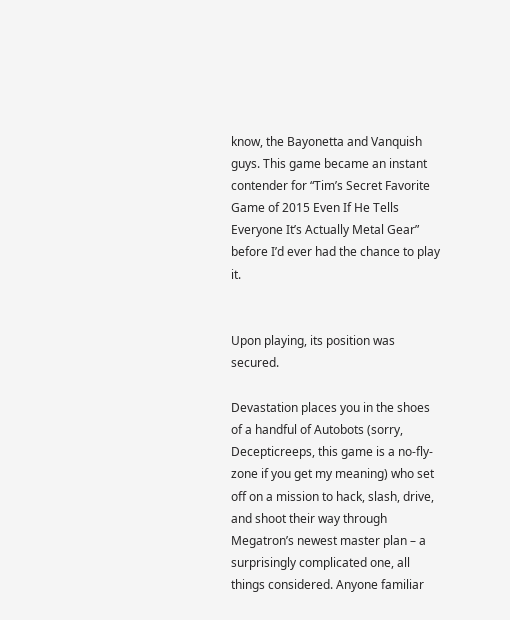know, the Bayonetta and Vanquish guys. This game became an instant contender for “Tim’s Secret Favorite Game of 2015 Even If He Tells Everyone It’s Actually Metal Gear” before I’d ever had the chance to play it.


Upon playing, its position was secured.

Devastation places you in the shoes of a handful of Autobots (sorry, Decepticreeps, this game is a no-fly-zone if you get my meaning) who set off on a mission to hack, slash, drive, and shoot their way through Megatron’s newest master plan – a surprisingly complicated one, all things considered. Anyone familiar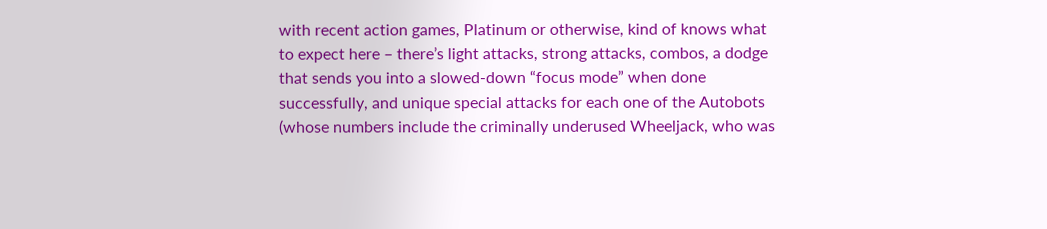with recent action games, Platinum or otherwise, kind of knows what to expect here – there’s light attacks, strong attacks, combos, a dodge that sends you into a slowed-down “focus mode” when done successfully, and unique special attacks for each one of the Autobots (whose numbers include the criminally underused Wheeljack, who was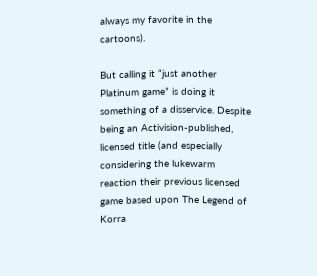always my favorite in the cartoons).

But calling it “just another Platinum game” is doing it something of a disservice. Despite being an Activision-published, licensed title (and especially considering the lukewarm reaction their previous licensed game based upon The Legend of Korra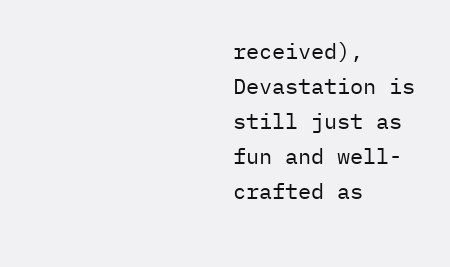received), Devastation is still just as fun and well-crafted as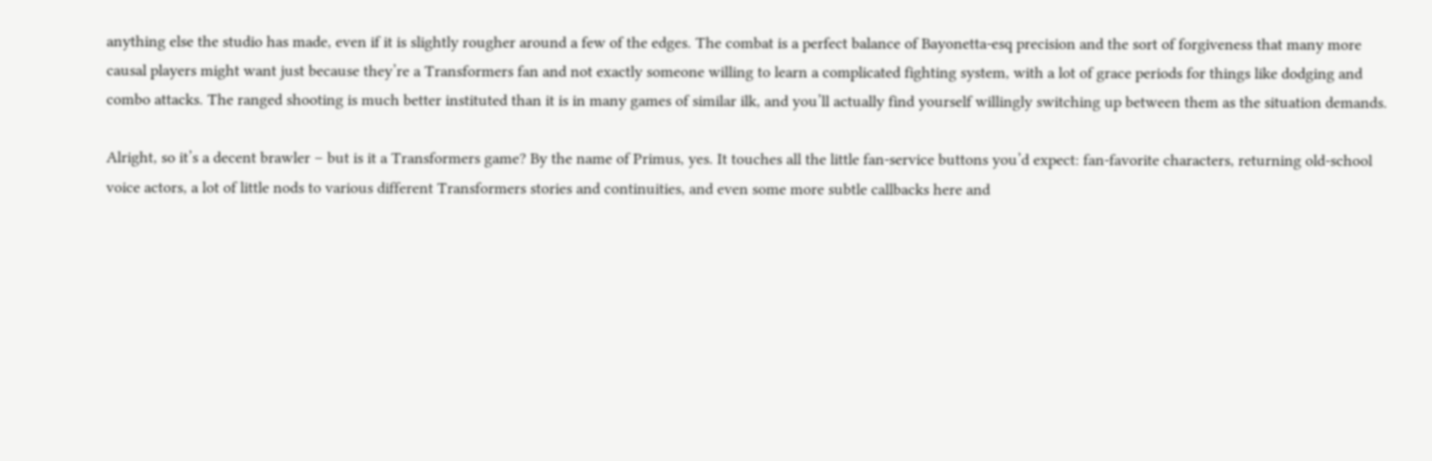anything else the studio has made, even if it is slightly rougher around a few of the edges. The combat is a perfect balance of Bayonetta-esq precision and the sort of forgiveness that many more causal players might want just because they’re a Transformers fan and not exactly someone willing to learn a complicated fighting system, with a lot of grace periods for things like dodging and combo attacks. The ranged shooting is much better instituted than it is in many games of similar ilk, and you’ll actually find yourself willingly switching up between them as the situation demands.

Alright, so it’s a decent brawler – but is it a Transformers game? By the name of Primus, yes. It touches all the little fan-service buttons you’d expect: fan-favorite characters, returning old-school voice actors, a lot of little nods to various different Transformers stories and continuities, and even some more subtle callbacks here and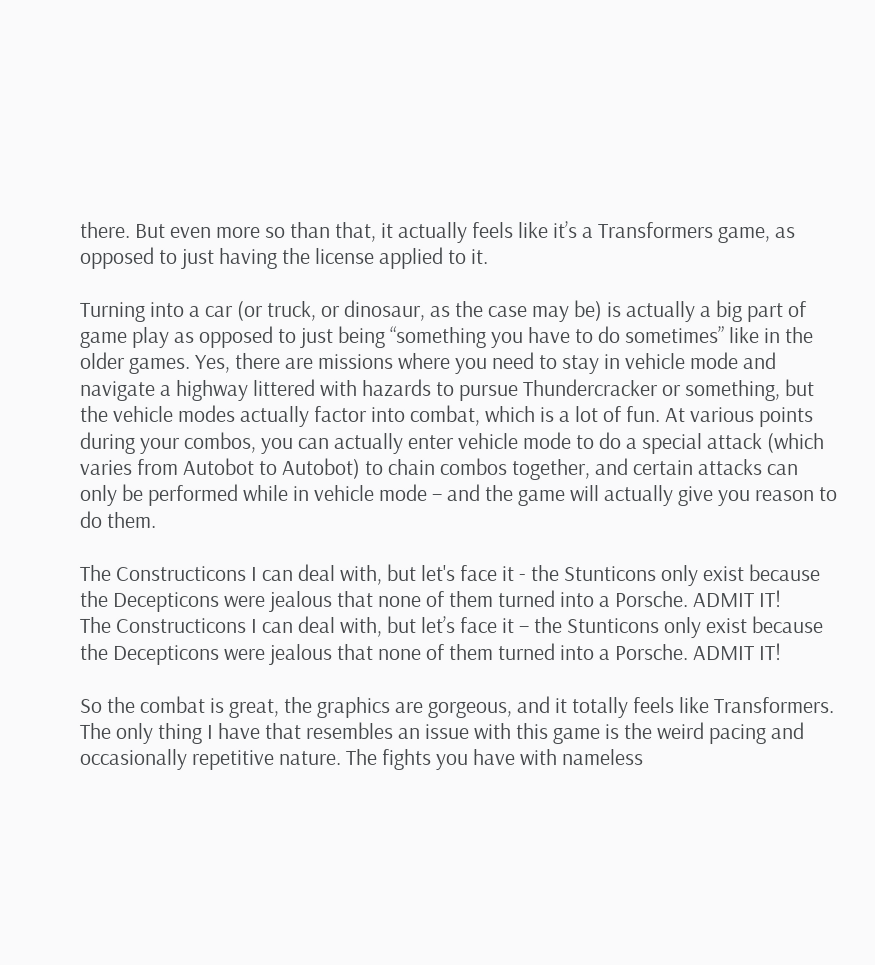there. But even more so than that, it actually feels like it’s a Transformers game, as opposed to just having the license applied to it.

Turning into a car (or truck, or dinosaur, as the case may be) is actually a big part of game play as opposed to just being “something you have to do sometimes” like in the older games. Yes, there are missions where you need to stay in vehicle mode and navigate a highway littered with hazards to pursue Thundercracker or something, but the vehicle modes actually factor into combat, which is a lot of fun. At various points during your combos, you can actually enter vehicle mode to do a special attack (which varies from Autobot to Autobot) to chain combos together, and certain attacks can only be performed while in vehicle mode – and the game will actually give you reason to do them.

The Constructicons I can deal with, but let's face it - the Stunticons only exist because the Decepticons were jealous that none of them turned into a Porsche. ADMIT IT!
The Constructicons I can deal with, but let’s face it – the Stunticons only exist because the Decepticons were jealous that none of them turned into a Porsche. ADMIT IT!

So the combat is great, the graphics are gorgeous, and it totally feels like Transformers. The only thing I have that resembles an issue with this game is the weird pacing and occasionally repetitive nature. The fights you have with nameless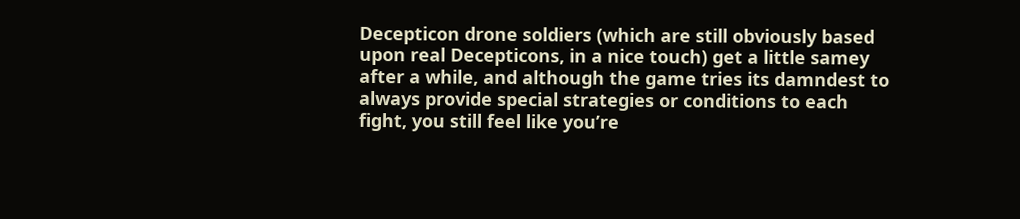Decepticon drone soldiers (which are still obviously based upon real Decepticons, in a nice touch) get a little samey after a while, and although the game tries its damndest to always provide special strategies or conditions to each fight, you still feel like you’re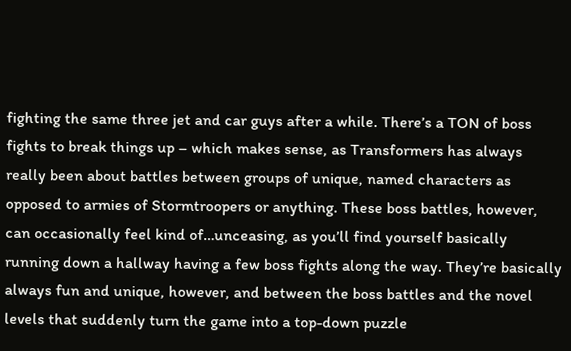fighting the same three jet and car guys after a while. There’s a TON of boss fights to break things up – which makes sense, as Transformers has always really been about battles between groups of unique, named characters as opposed to armies of Stormtroopers or anything. These boss battles, however, can occasionally feel kind of…unceasing, as you’ll find yourself basically running down a hallway having a few boss fights along the way. They’re basically always fun and unique, however, and between the boss battles and the novel levels that suddenly turn the game into a top-down puzzle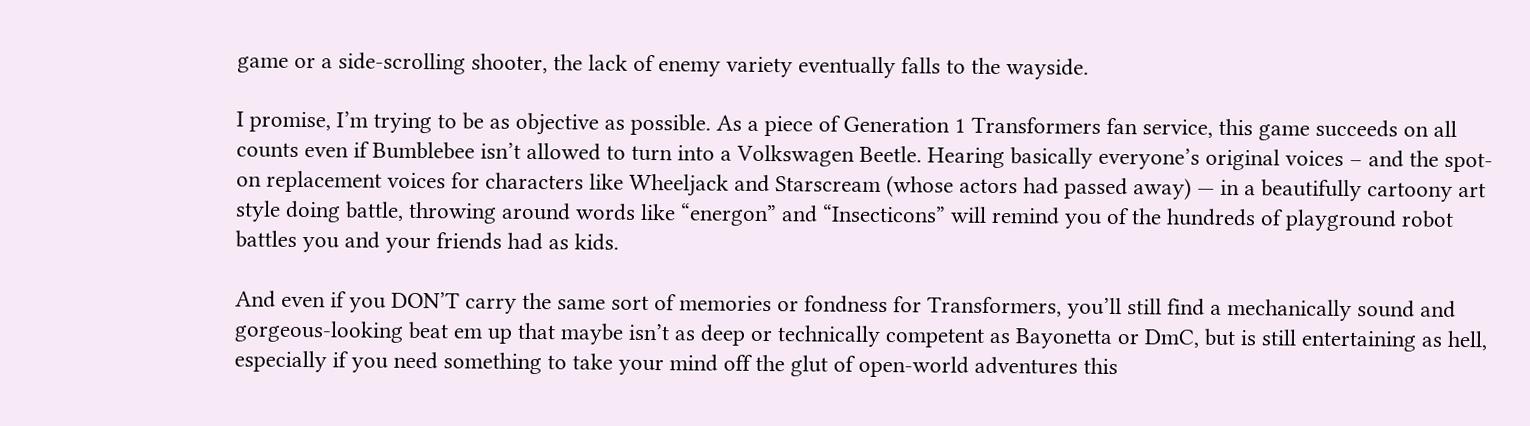game or a side-scrolling shooter, the lack of enemy variety eventually falls to the wayside.

I promise, I’m trying to be as objective as possible. As a piece of Generation 1 Transformers fan service, this game succeeds on all counts even if Bumblebee isn’t allowed to turn into a Volkswagen Beetle. Hearing basically everyone’s original voices – and the spot-on replacement voices for characters like Wheeljack and Starscream (whose actors had passed away) — in a beautifully cartoony art style doing battle, throwing around words like “energon” and “Insecticons” will remind you of the hundreds of playground robot battles you and your friends had as kids.

And even if you DON’T carry the same sort of memories or fondness for Transformers, you’ll still find a mechanically sound and gorgeous-looking beat em up that maybe isn’t as deep or technically competent as Bayonetta or DmC, but is still entertaining as hell, especially if you need something to take your mind off the glut of open-world adventures this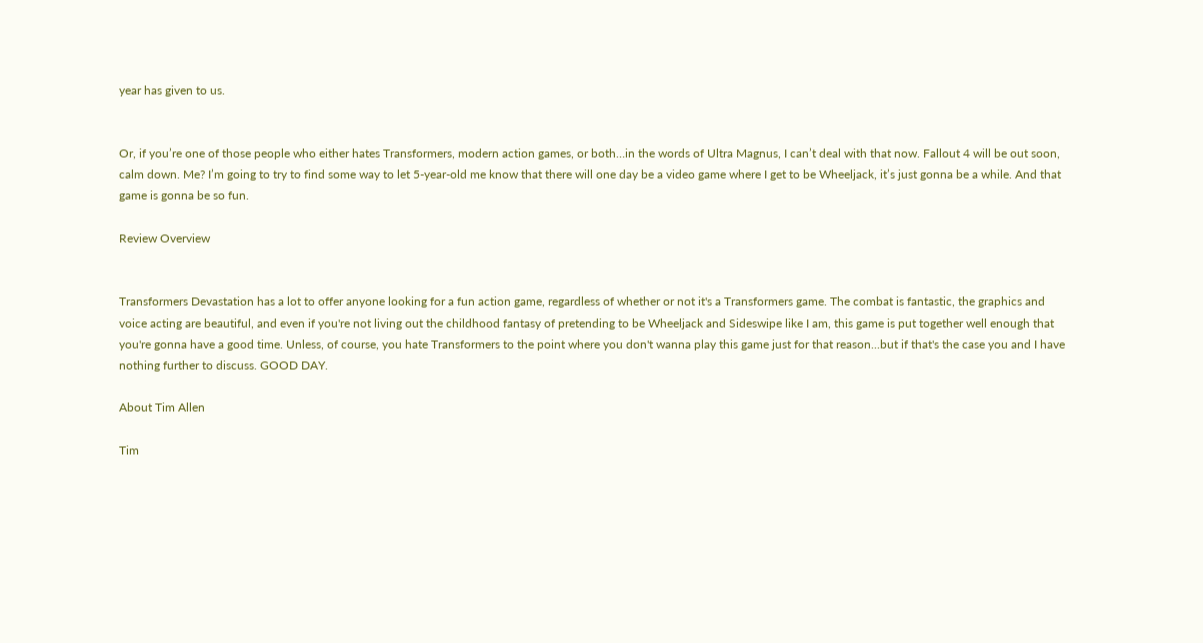year has given to us.


Or, if you’re one of those people who either hates Transformers, modern action games, or both…in the words of Ultra Magnus, I can’t deal with that now. Fallout 4 will be out soon, calm down. Me? I’m going to try to find some way to let 5-year-old me know that there will one day be a video game where I get to be Wheeljack, it’s just gonna be a while. And that game is gonna be so fun.

Review Overview


Transformers Devastation has a lot to offer anyone looking for a fun action game, regardless of whether or not it's a Transformers game. The combat is fantastic, the graphics and voice acting are beautiful, and even if you're not living out the childhood fantasy of pretending to be Wheeljack and Sideswipe like I am, this game is put together well enough that you're gonna have a good time. Unless, of course, you hate Transformers to the point where you don't wanna play this game just for that reason...but if that's the case you and I have nothing further to discuss. GOOD DAY.

About Tim Allen

Tim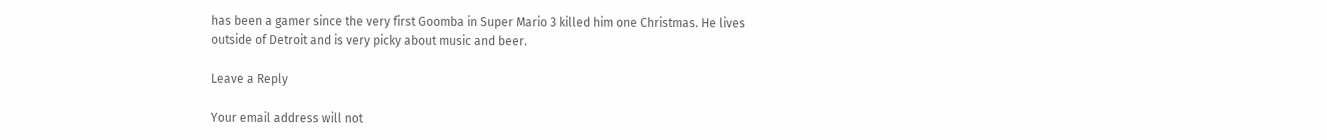has been a gamer since the very first Goomba in Super Mario 3 killed him one Christmas. He lives outside of Detroit and is very picky about music and beer.

Leave a Reply

Your email address will not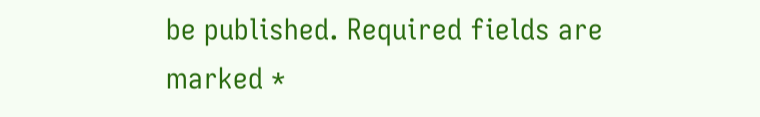be published. Required fields are marked *